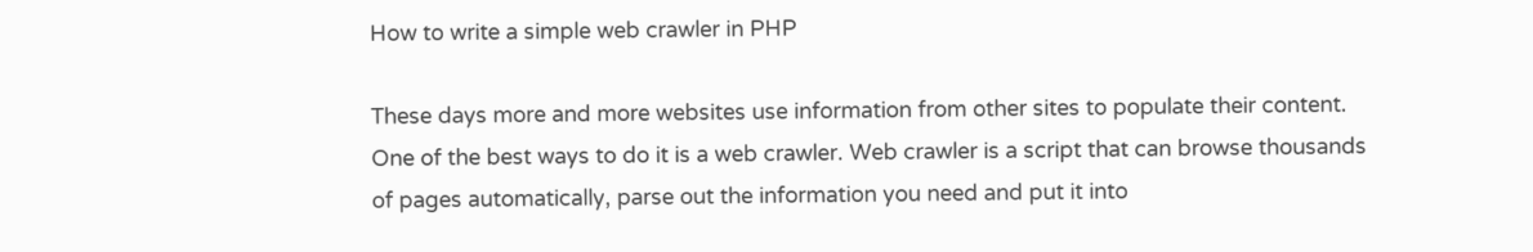How to write a simple web crawler in PHP

These days more and more websites use information from other sites to populate their content.
One of the best ways to do it is a web crawler. Web crawler is a script that can browse thousands of pages automatically, parse out the information you need and put it into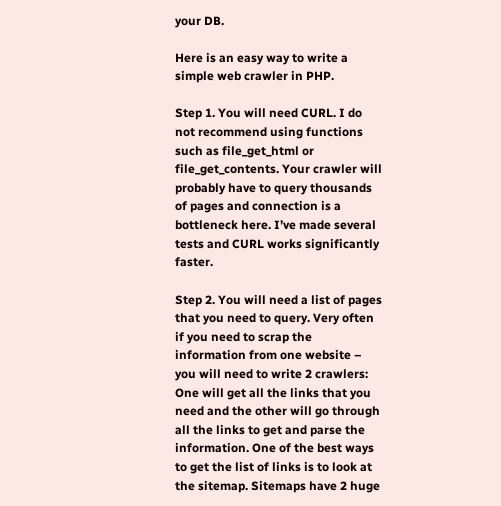your DB.

Here is an easy way to write a simple web crawler in PHP.

Step 1. You will need CURL. I do not recommend using functions such as file_get_html or file_get_contents. Your crawler will probably have to query thousands of pages and connection is a bottleneck here. I’ve made several tests and CURL works significantly faster.

Step 2. You will need a list of pages that you need to query. Very often if you need to scrap the information from one website – you will need to write 2 crawlers: One will get all the links that you need and the other will go through all the links to get and parse the information. One of the best ways to get the list of links is to look at the sitemap. Sitemaps have 2 huge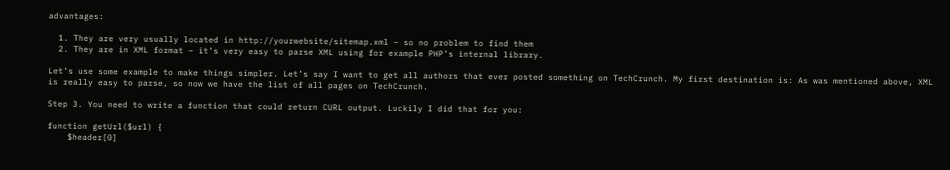advantages:

  1. They are very usually located in http://yourwebsite/sitemap.xml – so no problem to find them
  2. They are in XML format – it’s very easy to parse XML using for example PHP’s internal library.

Let’s use some example to make things simpler. Let’s say I want to get all authors that ever posted something on TechCrunch. My first destination is: As was mentioned above, XML is really easy to parse, so now we have the list of all pages on TechCrunch.

Step 3. You need to write a function that could return CURL output. Luckily I did that for you:

function getUrl($url) {
    $header[0]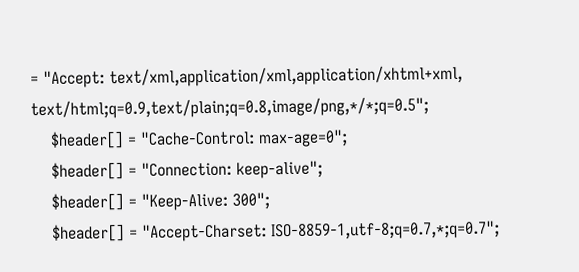= "Accept: text/xml,application/xml,application/xhtml+xml, text/html;q=0.9,text/plain;q=0.8,image/png,*/*;q=0.5";
    $header[] = "Cache-Control: max-age=0";
    $header[] = "Connection: keep-alive";
    $header[] = "Keep-Alive: 300";
    $header[] = "Accept-Charset: ISO-8859-1,utf-8;q=0.7,*;q=0.7";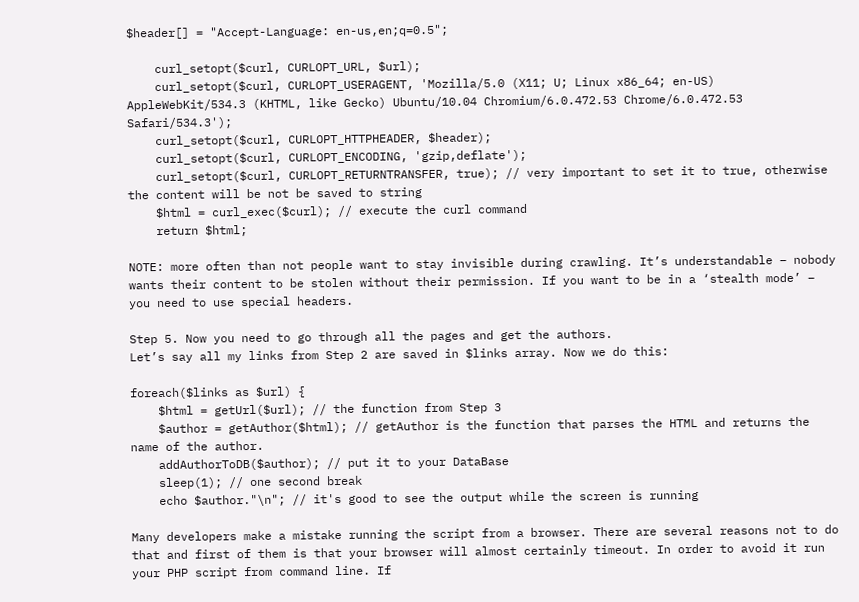$header[] = "Accept-Language: en-us,en;q=0.5";

    curl_setopt($curl, CURLOPT_URL, $url);
    curl_setopt($curl, CURLOPT_USERAGENT, 'Mozilla/5.0 (X11; U; Linux x86_64; en-US) AppleWebKit/534.3 (KHTML, like Gecko) Ubuntu/10.04 Chromium/6.0.472.53 Chrome/6.0.472.53 Safari/534.3');
    curl_setopt($curl, CURLOPT_HTTPHEADER, $header);
    curl_setopt($curl, CURLOPT_ENCODING, 'gzip,deflate');
    curl_setopt($curl, CURLOPT_RETURNTRANSFER, true); // very important to set it to true, otherwise the content will be not be saved to string
    $html = curl_exec($curl); // execute the curl command
    return $html;

NOTE: more often than not people want to stay invisible during crawling. It’s understandable – nobody wants their content to be stolen without their permission. If you want to be in a ‘stealth mode’ – you need to use special headers.

Step 5. Now you need to go through all the pages and get the authors.
Let’s say all my links from Step 2 are saved in $links array. Now we do this:

foreach($links as $url) {
    $html = getUrl($url); // the function from Step 3
    $author = getAuthor($html); // getAuthor is the function that parses the HTML and returns the name of the author.
    addAuthorToDB($author); // put it to your DataBase
    sleep(1); // one second break
    echo $author."\n"; // it's good to see the output while the screen is running

Many developers make a mistake running the script from a browser. There are several reasons not to do that and first of them is that your browser will almost certainly timeout. In order to avoid it run your PHP script from command line. If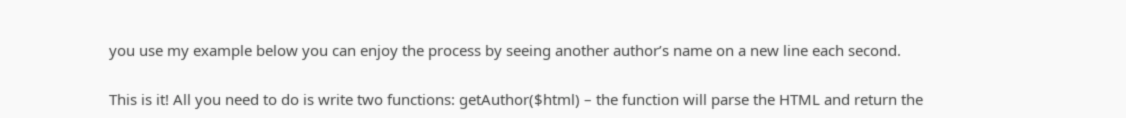you use my example below you can enjoy the process by seeing another author’s name on a new line each second.

This is it! All you need to do is write two functions: getAuthor($html) – the function will parse the HTML and return the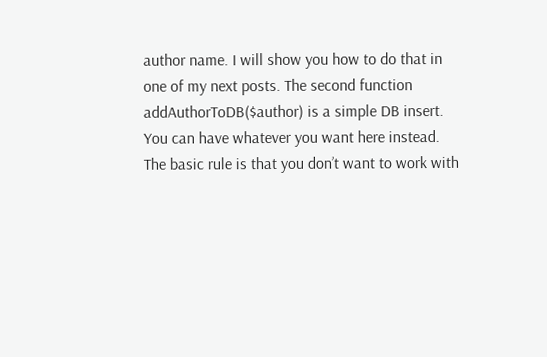author name. I will show you how to do that in one of my next posts. The second function addAuthorToDB($author) is a simple DB insert. You can have whatever you want here instead. The basic rule is that you don’t want to work with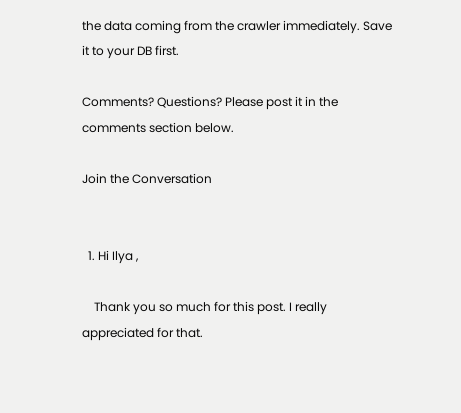the data coming from the crawler immediately. Save it to your DB first.

Comments? Questions? Please post it in the comments section below.

Join the Conversation


  1. Hi Ilya ,

    Thank you so much for this post. I really appreciated for that.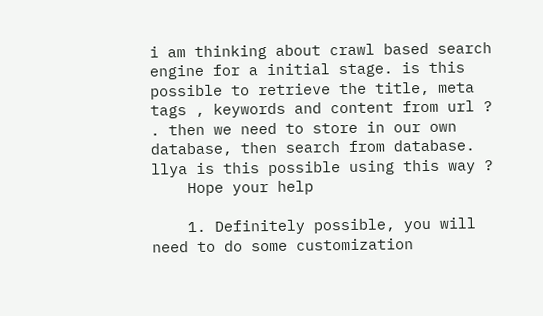i am thinking about crawl based search engine for a initial stage. is this possible to retrieve the title, meta tags , keywords and content from url ? . then we need to store in our own database, then search from database. llya is this possible using this way ?
    Hope your help

    1. Definitely possible, you will need to do some customization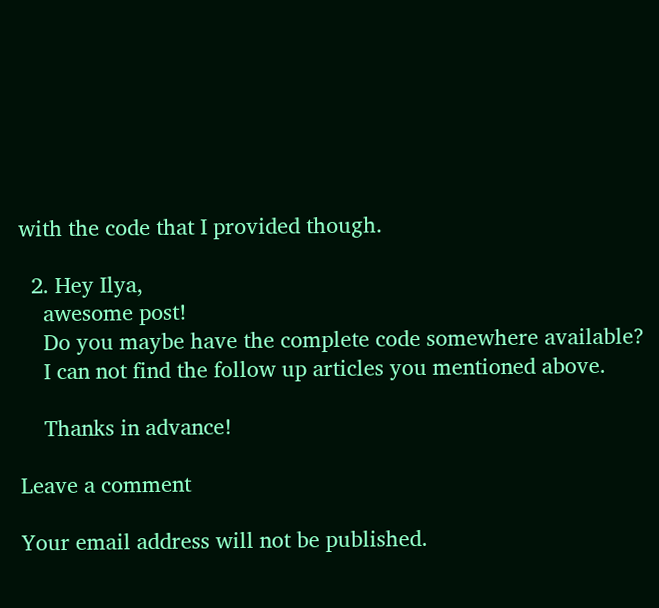with the code that I provided though.

  2. Hey Ilya,
    awesome post!
    Do you maybe have the complete code somewhere available?
    I can not find the follow up articles you mentioned above.

    Thanks in advance!

Leave a comment

Your email address will not be published.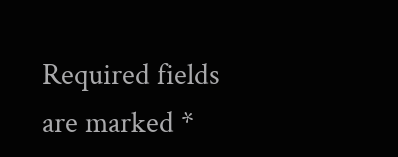Required fields are marked *